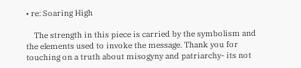• re: Soaring High

    The strength in this piece is carried by the symbolism and the elements used to invoke the message. Thank you for touching on a truth about misogyny and patriarchy- its not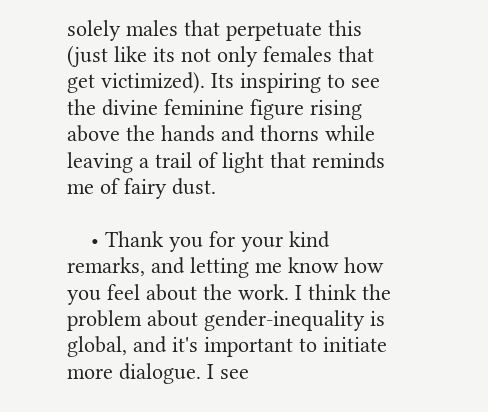solely males that perpetuate this (just like its not only females that get victimized). Its inspiring to see the divine feminine figure rising above the hands and thorns while leaving a trail of light that reminds me of fairy dust.

    • Thank you for your kind remarks, and letting me know how you feel about the work. I think the problem about gender-inequality is global, and it's important to initiate more dialogue. I see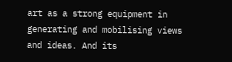art as a strong equipment in generating and mobilising views and ideas. And its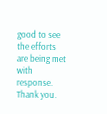good to see the efforts are being met with response. Thank you.